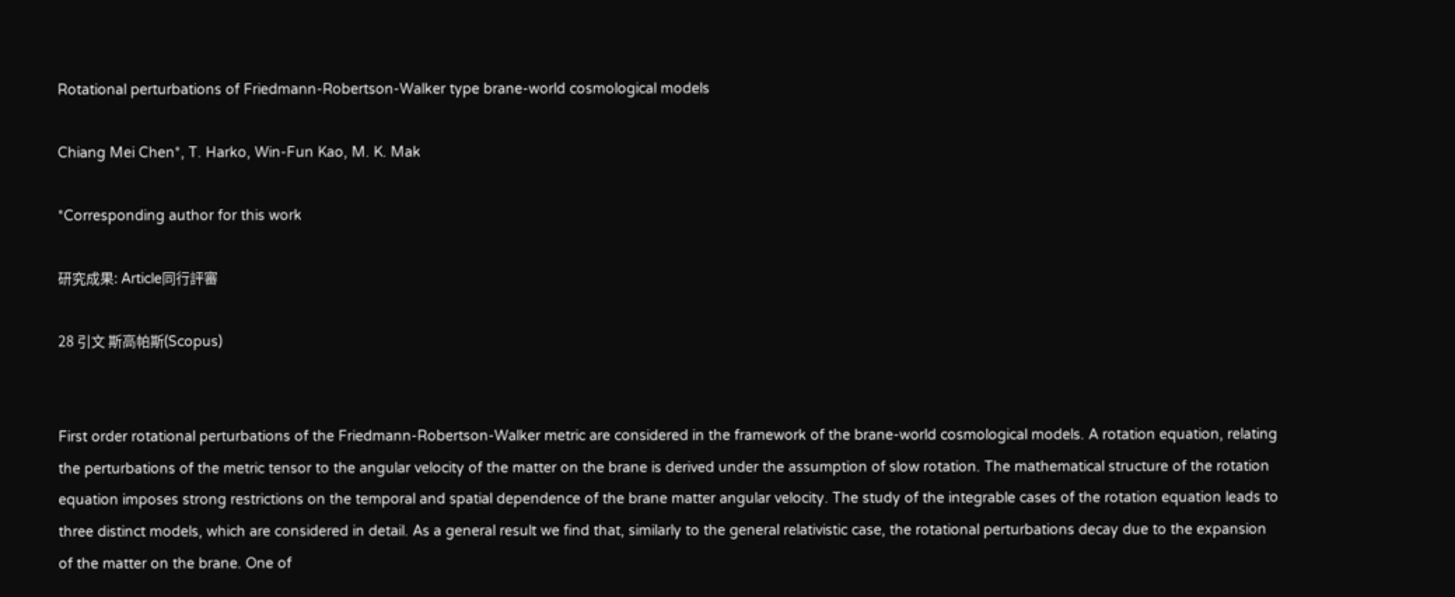Rotational perturbations of Friedmann-Robertson-Walker type brane-world cosmological models

Chiang Mei Chen*, T. Harko, Win-Fun Kao, M. K. Mak

*Corresponding author for this work

研究成果: Article同行評審

28 引文 斯高帕斯(Scopus)


First order rotational perturbations of the Friedmann-Robertson-Walker metric are considered in the framework of the brane-world cosmological models. A rotation equation, relating the perturbations of the metric tensor to the angular velocity of the matter on the brane is derived under the assumption of slow rotation. The mathematical structure of the rotation equation imposes strong restrictions on the temporal and spatial dependence of the brane matter angular velocity. The study of the integrable cases of the rotation equation leads to three distinct models, which are considered in detail. As a general result we find that, similarly to the general relativistic case, the rotational perturbations decay due to the expansion of the matter on the brane. One of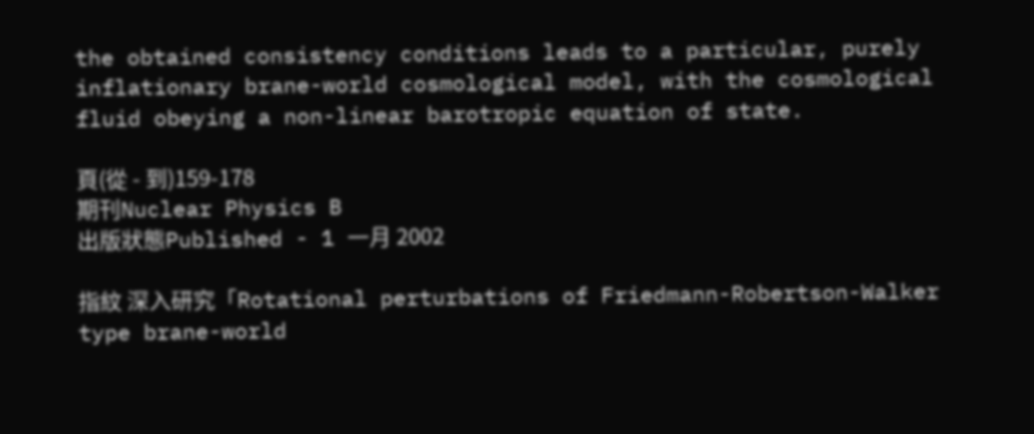the obtained consistency conditions leads to a particular, purely inflationary brane-world cosmological model, with the cosmological fluid obeying a non-linear barotropic equation of state.

頁(從 - 到)159-178
期刊Nuclear Physics B
出版狀態Published - 1 一月 2002

指紋 深入研究「Rotational perturbations of Friedmann-Robertson-Walker type brane-world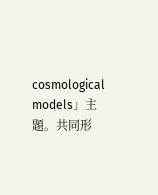cosmological models」主題。共同形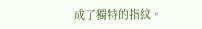成了獨特的指紋。